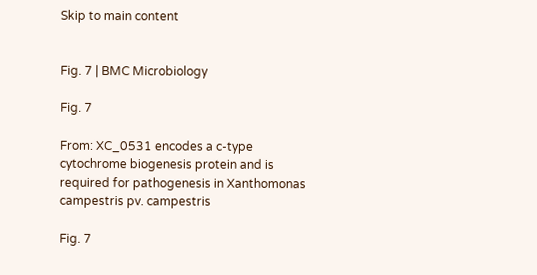Skip to main content


Fig. 7 | BMC Microbiology

Fig. 7

From: XC_0531 encodes a c-type cytochrome biogenesis protein and is required for pathogenesis in Xanthomonas campestris pv. campestris

Fig. 7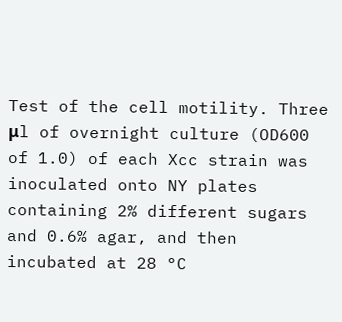Test of the cell motility. Three μl of overnight culture (OD600 of 1.0) of each Xcc strain was inoculated onto NY plates containing 2% different sugars and 0.6% agar, and then incubated at 28 °C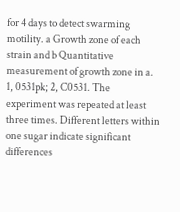for 4 days to detect swarming motility. a Growth zone of each strain and b Quantitative measurement of growth zone in a. 1, 0531pk; 2, C0531. The experiment was repeated at least three times. Different letters within one sugar indicate significant differences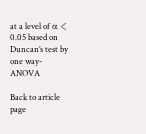at a level of α < 0.05 based on Duncan’s test by one way-ANOVA

Back to article page